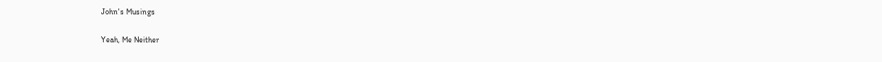John's Musings

Yeah, Me Neither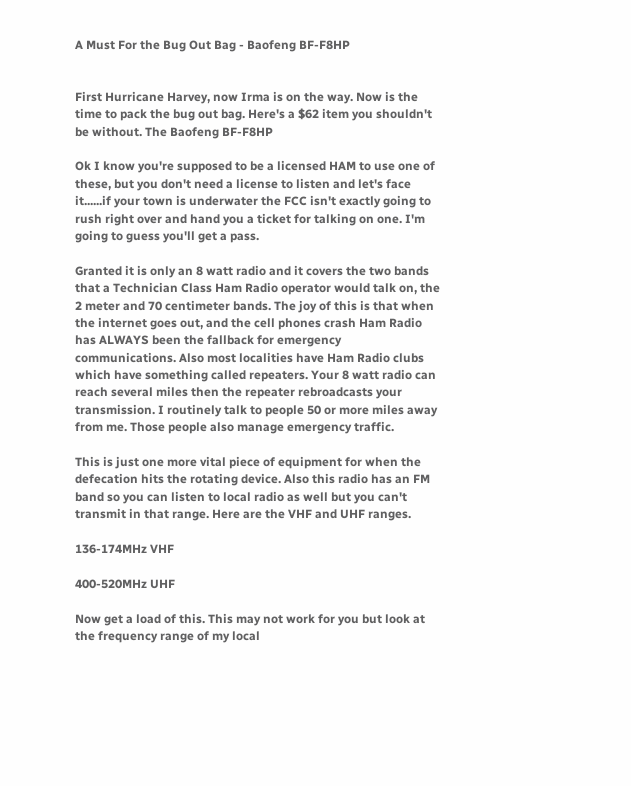A Must For the Bug Out Bag - Baofeng BF-F8HP


First Hurricane Harvey, now Irma is on the way. Now is the time to pack the bug out bag. Here's a $62 item you shouldn't be without. The Baofeng BF-F8HP

Ok I know you're supposed to be a licensed HAM to use one of these, but you don't need a license to listen and let's face it......if your town is underwater the FCC isn't exactly going to rush right over and hand you a ticket for talking on one. I'm going to guess you'll get a pass.

Granted it is only an 8 watt radio and it covers the two bands that a Technician Class Ham Radio operator would talk on, the 2 meter and 70 centimeter bands. The joy of this is that when the internet goes out, and the cell phones crash Ham Radio has ALWAYS been the fallback for emergency communications. Also most localities have Ham Radio clubs which have something called repeaters. Your 8 watt radio can reach several miles then the repeater rebroadcasts your transmission. I routinely talk to people 50 or more miles away from me. Those people also manage emergency traffic.

This is just one more vital piece of equipment for when the defecation hits the rotating device. Also this radio has an FM band so you can listen to local radio as well but you can't transmit in that range. Here are the VHF and UHF ranges.

136-174MHz VHF

400-520MHz UHF

Now get a load of this. This may not work for you but look at the frequency range of my local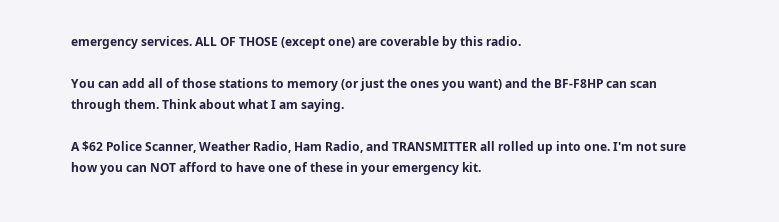emergency services. ALL OF THOSE (except one) are coverable by this radio.

You can add all of those stations to memory (or just the ones you want) and the BF-F8HP can scan through them. Think about what I am saying.

A $62 Police Scanner, Weather Radio, Ham Radio, and TRANSMITTER all rolled up into one. I'm not sure how you can NOT afford to have one of these in your emergency kit.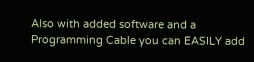Also with added software and a Programming Cable you can EASILY add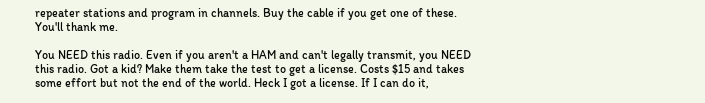repeater stations and program in channels. Buy the cable if you get one of these. You'll thank me.

You NEED this radio. Even if you aren't a HAM and can't legally transmit, you NEED this radio. Got a kid? Make them take the test to get a license. Costs $15 and takes some effort but not the end of the world. Heck I got a license. If I can do it,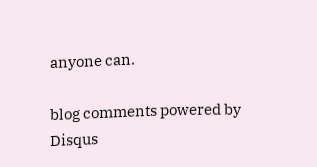anyone can.

blog comments powered by Disqus